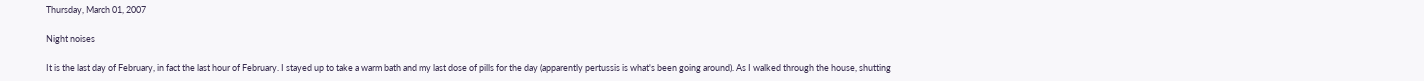Thursday, March 01, 2007

Night noises

It is the last day of February, in fact the last hour of February. I stayed up to take a warm bath and my last dose of pills for the day (apparently pertussis is what's been going around). As I walked through the house, shutting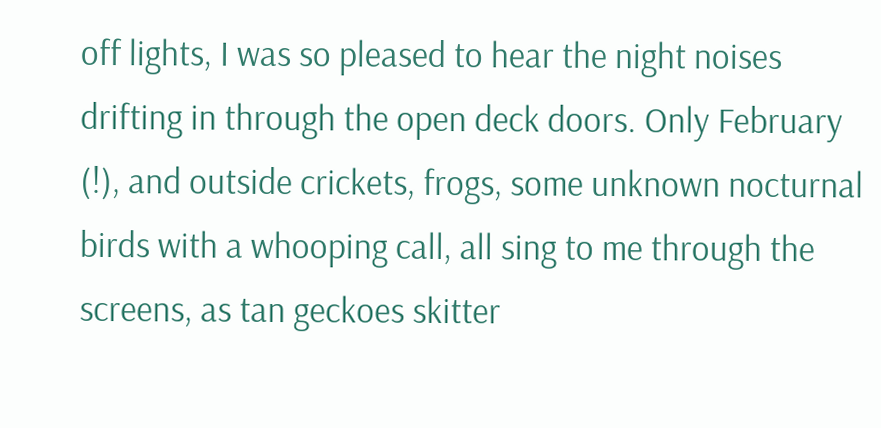off lights, I was so pleased to hear the night noises drifting in through the open deck doors. Only February (!), and outside crickets, frogs, some unknown nocturnal birds with a whooping call, all sing to me through the screens, as tan geckoes skitter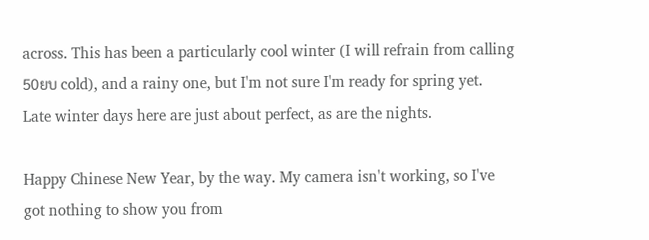across. This has been a particularly cool winter (I will refrain from calling 50ยบ cold), and a rainy one, but I'm not sure I'm ready for spring yet. Late winter days here are just about perfect, as are the nights.

Happy Chinese New Year, by the way. My camera isn't working, so I've got nothing to show you from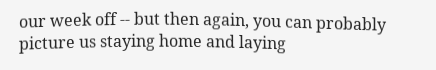our week off -- but then again, you can probably picture us staying home and laying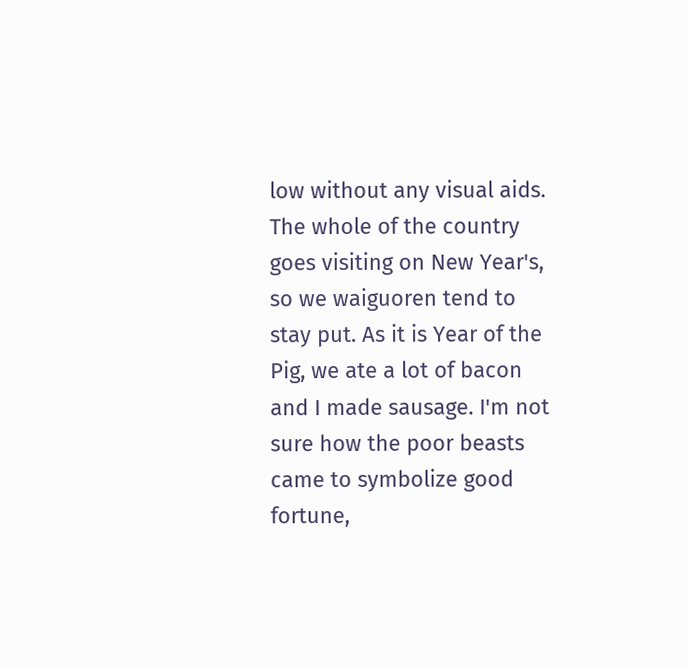low without any visual aids. The whole of the country goes visiting on New Year's, so we waiguoren tend to stay put. As it is Year of the Pig, we ate a lot of bacon and I made sausage. I'm not sure how the poor beasts came to symbolize good fortune,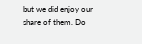but we did enjoy our share of them. Do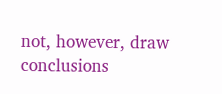not, however, draw conclusions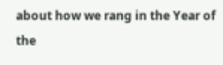about how we rang in the Year of the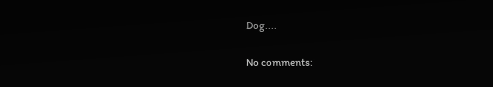Dog....

No comments: